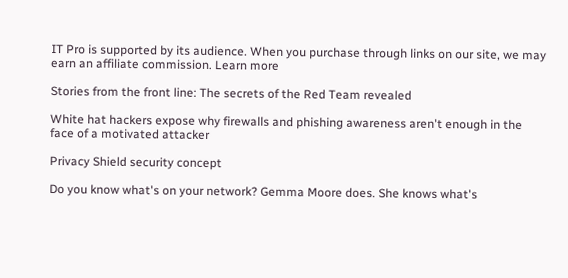IT Pro is supported by its audience. When you purchase through links on our site, we may earn an affiliate commission. Learn more

Stories from the front line: The secrets of the Red Team revealed

White hat hackers expose why firewalls and phishing awareness aren't enough in the face of a motivated attacker

Privacy Shield security concept

Do you know what's on your network? Gemma Moore does. She knows what's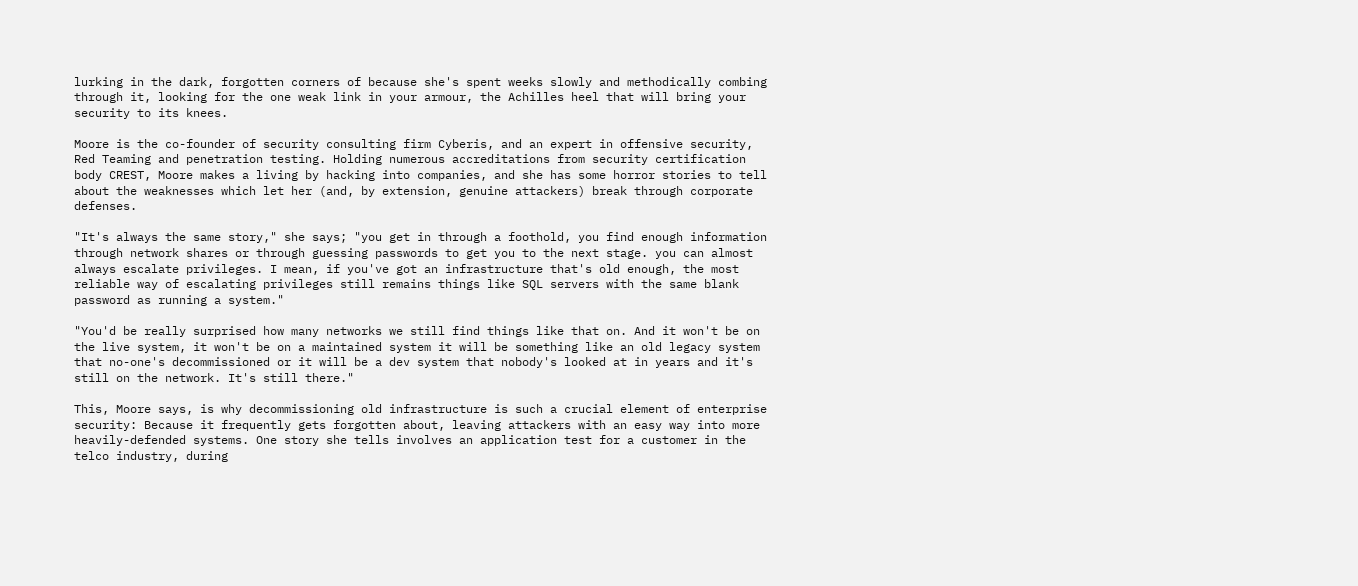lurking in the dark, forgotten corners of because she's spent weeks slowly and methodically combing through it, looking for the one weak link in your armour, the Achilles heel that will bring your security to its knees.

Moore is the co-founder of security consulting firm Cyberis, and an expert in offensive security, Red Teaming and penetration testing. Holding numerous accreditations from security certification body CREST, Moore makes a living by hacking into companies, and she has some horror stories to tell about the weaknesses which let her (and, by extension, genuine attackers) break through corporate defenses.

"It's always the same story," she says; "you get in through a foothold, you find enough information through network shares or through guessing passwords to get you to the next stage. you can almost always escalate privileges. I mean, if you've got an infrastructure that's old enough, the most reliable way of escalating privileges still remains things like SQL servers with the same blank password as running a system."

"You'd be really surprised how many networks we still find things like that on. And it won't be on the live system, it won't be on a maintained system it will be something like an old legacy system that no-one's decommissioned or it will be a dev system that nobody's looked at in years and it's still on the network. It's still there."

This, Moore says, is why decommissioning old infrastructure is such a crucial element of enterprise security: Because it frequently gets forgotten about, leaving attackers with an easy way into more heavily-defended systems. One story she tells involves an application test for a customer in the telco industry, during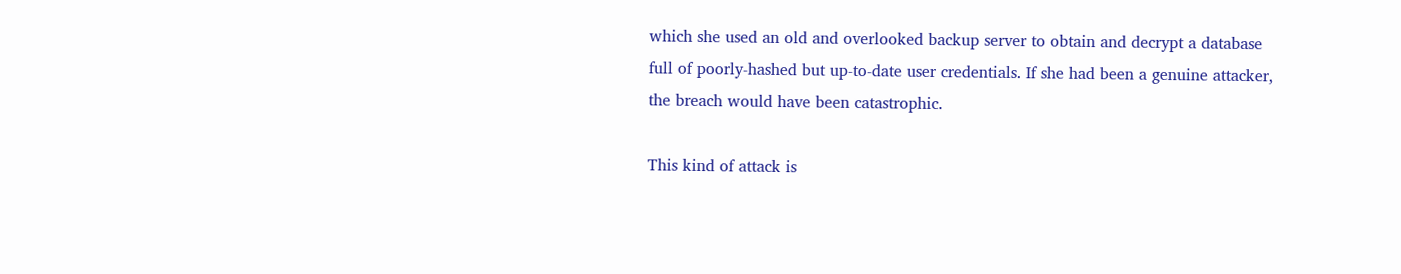which she used an old and overlooked backup server to obtain and decrypt a database full of poorly-hashed but up-to-date user credentials. If she had been a genuine attacker, the breach would have been catastrophic.

This kind of attack is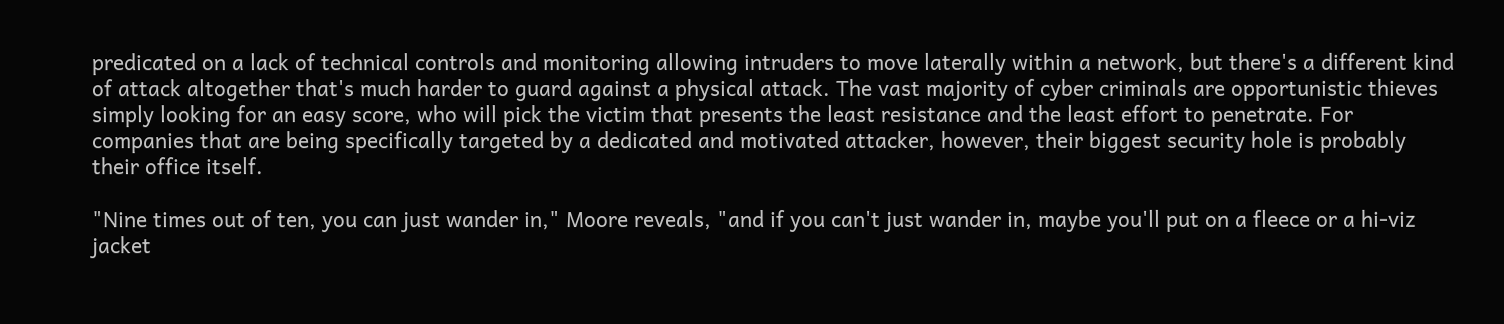predicated on a lack of technical controls and monitoring allowing intruders to move laterally within a network, but there's a different kind of attack altogether that's much harder to guard against a physical attack. The vast majority of cyber criminals are opportunistic thieves simply looking for an easy score, who will pick the victim that presents the least resistance and the least effort to penetrate. For companies that are being specifically targeted by a dedicated and motivated attacker, however, their biggest security hole is probably their office itself.

"Nine times out of ten, you can just wander in," Moore reveals, "and if you can't just wander in, maybe you'll put on a fleece or a hi-viz jacket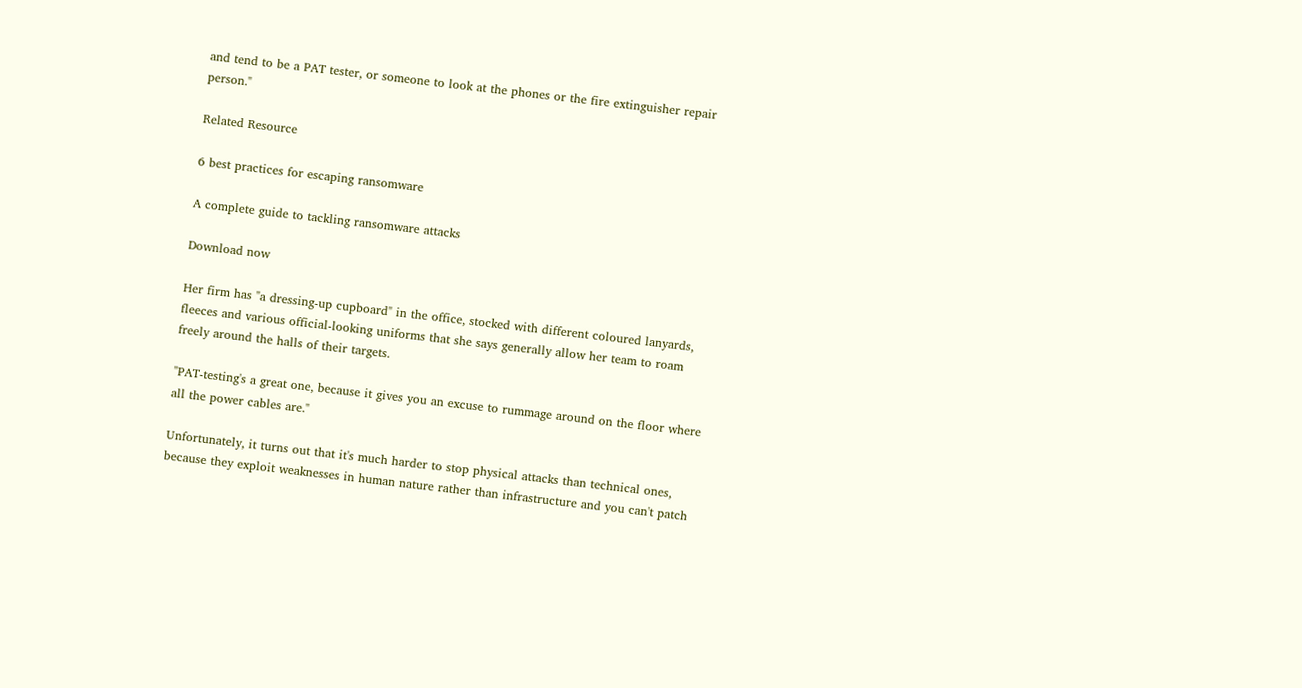and tend to be a PAT tester, or someone to look at the phones or the fire extinguisher repair person."

Related Resource

6 best practices for escaping ransomware

A complete guide to tackling ransomware attacks

Download now

Her firm has "a dressing-up cupboard" in the office, stocked with different coloured lanyards, fleeces and various official-looking uniforms that she says generally allow her team to roam freely around the halls of their targets.

"PAT-testing's a great one, because it gives you an excuse to rummage around on the floor where all the power cables are."

Unfortunately, it turns out that it's much harder to stop physical attacks than technical ones, because they exploit weaknesses in human nature rather than infrastructure and you can't patch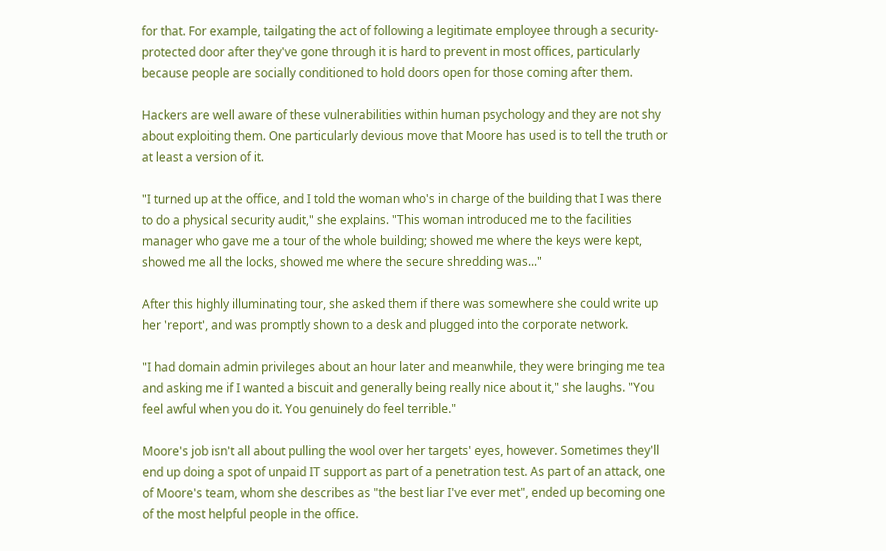for that. For example, tailgating the act of following a legitimate employee through a security-protected door after they've gone through it is hard to prevent in most offices, particularly because people are socially conditioned to hold doors open for those coming after them.

Hackers are well aware of these vulnerabilities within human psychology and they are not shy about exploiting them. One particularly devious move that Moore has used is to tell the truth or at least a version of it.

"I turned up at the office, and I told the woman who's in charge of the building that I was there to do a physical security audit," she explains. "This woman introduced me to the facilities manager who gave me a tour of the whole building; showed me where the keys were kept, showed me all the locks, showed me where the secure shredding was..."

After this highly illuminating tour, she asked them if there was somewhere she could write up her 'report', and was promptly shown to a desk and plugged into the corporate network.

"I had domain admin privileges about an hour later and meanwhile, they were bringing me tea and asking me if I wanted a biscuit and generally being really nice about it," she laughs. "You feel awful when you do it. You genuinely do feel terrible."

Moore's job isn't all about pulling the wool over her targets' eyes, however. Sometimes they'll end up doing a spot of unpaid IT support as part of a penetration test. As part of an attack, one of Moore's team, whom she describes as "the best liar I've ever met", ended up becoming one of the most helpful people in the office.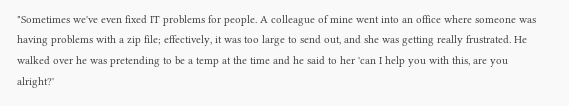"Sometimes we've even fixed IT problems for people. A colleague of mine went into an office where someone was having problems with a zip file; effectively, it was too large to send out, and she was getting really frustrated. He walked over he was pretending to be a temp at the time and he said to her 'can I help you with this, are you alright?'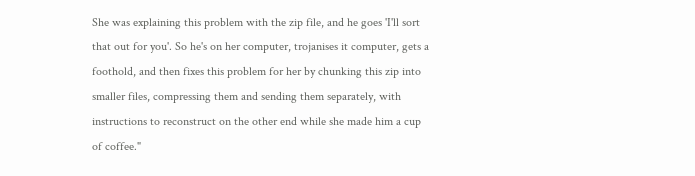She was explaining this problem with the zip file, and he goes 'I'll sort that out for you'. So he's on her computer, trojanises it computer, gets a foothold, and then fixes this problem for her by chunking this zip into smaller files, compressing them and sending them separately, with instructions to reconstruct on the other end while she made him a cup of coffee."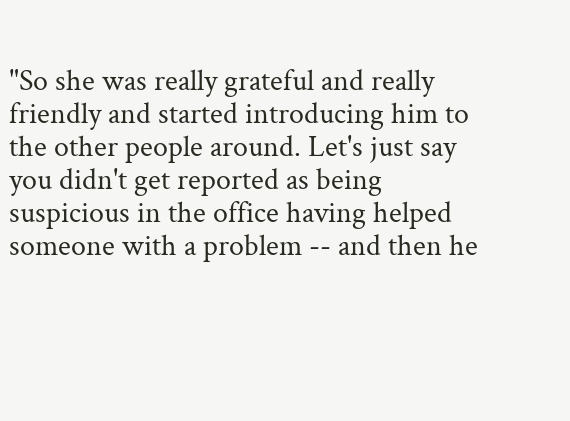"So she was really grateful and really friendly and started introducing him to the other people around. Let's just say you didn't get reported as being suspicious in the office having helped someone with a problem -- and then he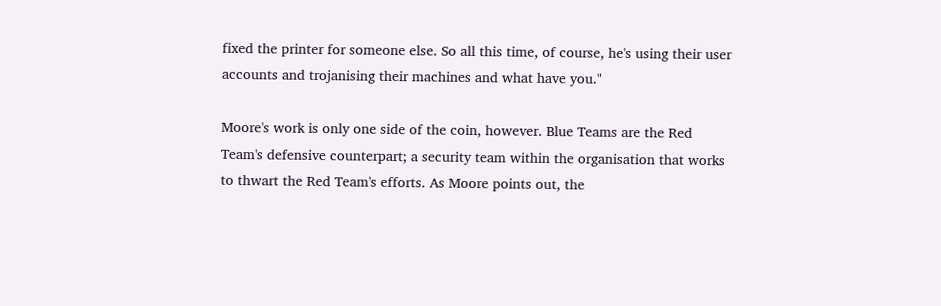fixed the printer for someone else. So all this time, of course, he's using their user accounts and trojanising their machines and what have you."

Moore's work is only one side of the coin, however. Blue Teams are the Red Team's defensive counterpart; a security team within the organisation that works to thwart the Red Team's efforts. As Moore points out, the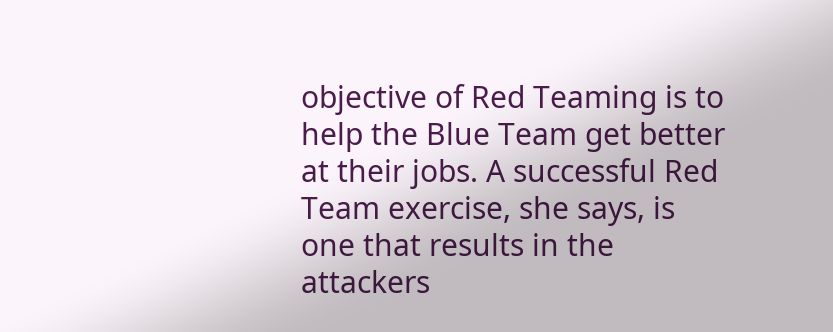objective of Red Teaming is to help the Blue Team get better at their jobs. A successful Red Team exercise, she says, is one that results in the attackers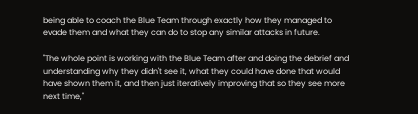being able to coach the Blue Team through exactly how they managed to evade them and what they can do to stop any similar attacks in future.

"The whole point is working with the Blue Team after and doing the debrief and understanding why they didn't see it, what they could have done that would have shown them it, and then just iteratively improving that so they see more next time,"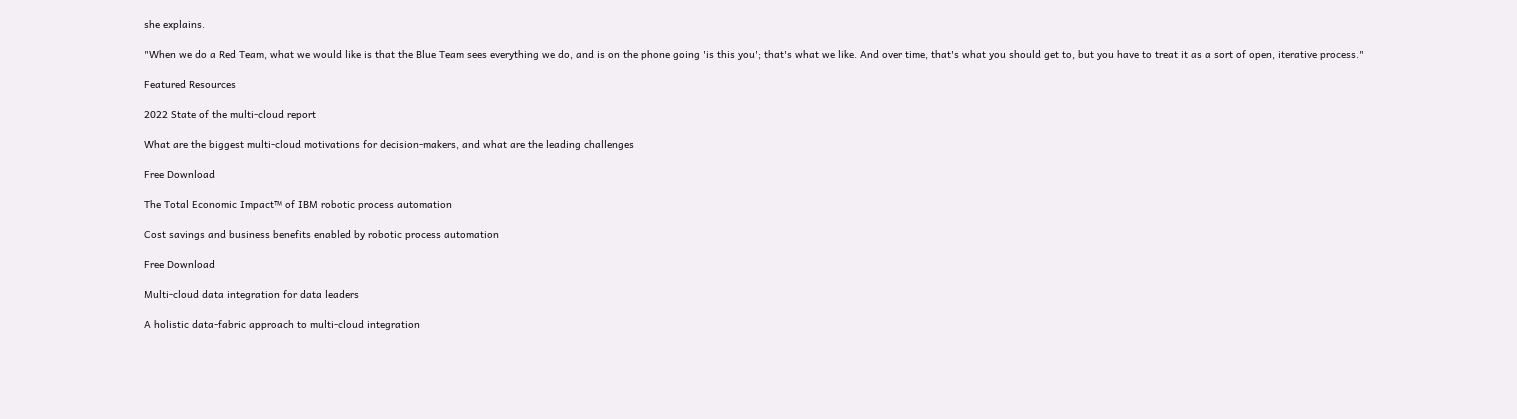she explains.

"When we do a Red Team, what we would like is that the Blue Team sees everything we do, and is on the phone going 'is this you'; that's what we like. And over time, that's what you should get to, but you have to treat it as a sort of open, iterative process."

Featured Resources

2022 State of the multi-cloud report

What are the biggest multi-cloud motivations for decision-makers, and what are the leading challenges

Free Download

The Total Economic Impact™ of IBM robotic process automation

Cost savings and business benefits enabled by robotic process automation

Free Download

Multi-cloud data integration for data leaders

A holistic data-fabric approach to multi-cloud integration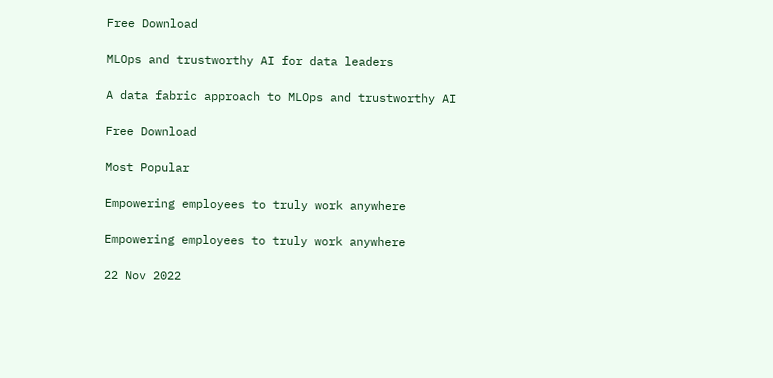Free Download

MLOps and trustworthy AI for data leaders

A data fabric approach to MLOps and trustworthy AI

Free Download

Most Popular

Empowering employees to truly work anywhere

Empowering employees to truly work anywhere

22 Nov 2022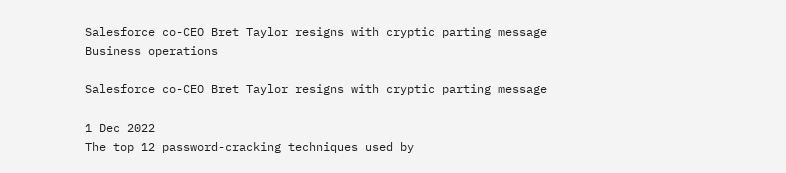Salesforce co-CEO Bret Taylor resigns with cryptic parting message
Business operations

Salesforce co-CEO Bret Taylor resigns with cryptic parting message

1 Dec 2022
The top 12 password-cracking techniques used by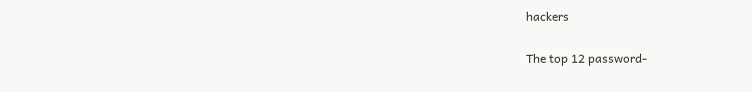hackers

The top 12 password-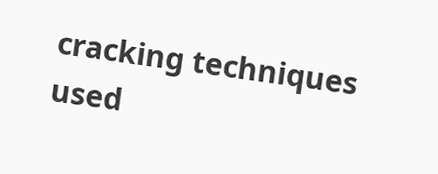cracking techniques used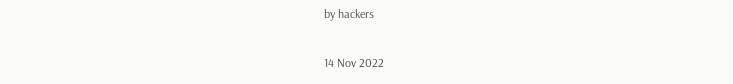by hackers

14 Nov 2022